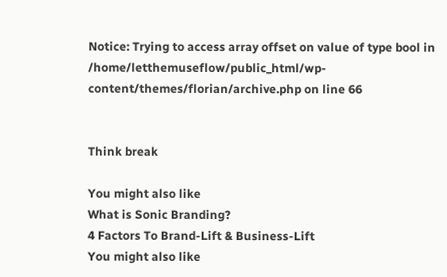Notice: Trying to access array offset on value of type bool in /home/letthemuseflow/public_html/wp-content/themes/florian/archive.php on line 66


Think break

You might also like
What is Sonic Branding?
4 Factors To Brand-Lift & Business-Lift
You might also like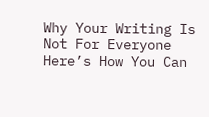Why Your Writing Is Not For Everyone
Here’s How You Can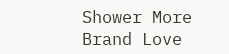Shower More Brand Love